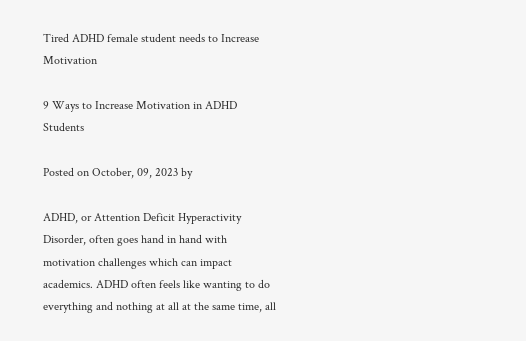Tired ADHD female student needs to Increase Motivation

9 Ways to Increase Motivation in ADHD Students

Posted on October, 09, 2023 by

ADHD, or Attention Deficit Hyperactivity Disorder, often goes hand in hand with motivation challenges which can impact academics. ADHD often feels like wanting to do everything and nothing at all at the same time, all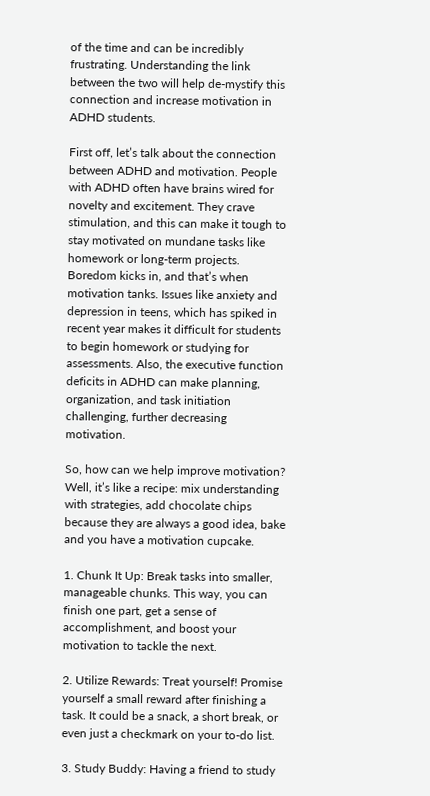of the time and can be incredibly frustrating. Understanding the link between the two will help de-mystify this connection and increase motivation in ADHD students.

First off, let’s talk about the connection between ADHD and motivation. People with ADHD often have brains wired for novelty and excitement. They crave stimulation, and this can make it tough to stay motivated on mundane tasks like homework or long-term projects. Boredom kicks in, and that’s when motivation tanks. Issues like anxiety and depression in teens, which has spiked in recent year makes it difficult for students to begin homework or studying for assessments. Also, the executive function deficits in ADHD can make planning, organization, and task initiation challenging, further decreasing motivation.

So, how can we help improve motivation? Well, it’s like a recipe: mix understanding with strategies, add chocolate chips because they are always a good idea, bake and you have a motivation cupcake.

1. Chunk It Up: Break tasks into smaller, manageable chunks. This way, you can finish one part, get a sense of accomplishment, and boost your motivation to tackle the next.

2. Utilize Rewards: Treat yourself! Promise yourself a small reward after finishing a task. It could be a snack, a short break, or even just a checkmark on your to-do list.

3. Study Buddy: Having a friend to study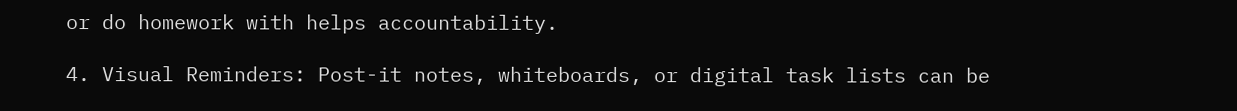or do homework with helps accountability.

4. Visual Reminders: Post-it notes, whiteboards, or digital task lists can be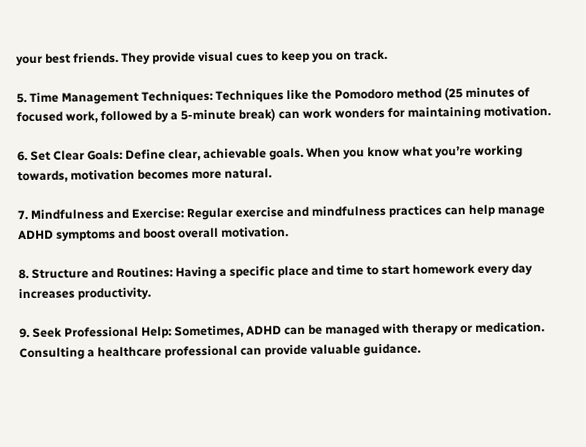your best friends. They provide visual cues to keep you on track.

5. Time Management Techniques: Techniques like the Pomodoro method (25 minutes of focused work, followed by a 5-minute break) can work wonders for maintaining motivation.

6. Set Clear Goals: Define clear, achievable goals. When you know what you’re working towards, motivation becomes more natural.

7. Mindfulness and Exercise: Regular exercise and mindfulness practices can help manage ADHD symptoms and boost overall motivation.

8. Structure and Routines: Having a specific place and time to start homework every day increases productivity.

9. Seek Professional Help: Sometimes, ADHD can be managed with therapy or medication. Consulting a healthcare professional can provide valuable guidance.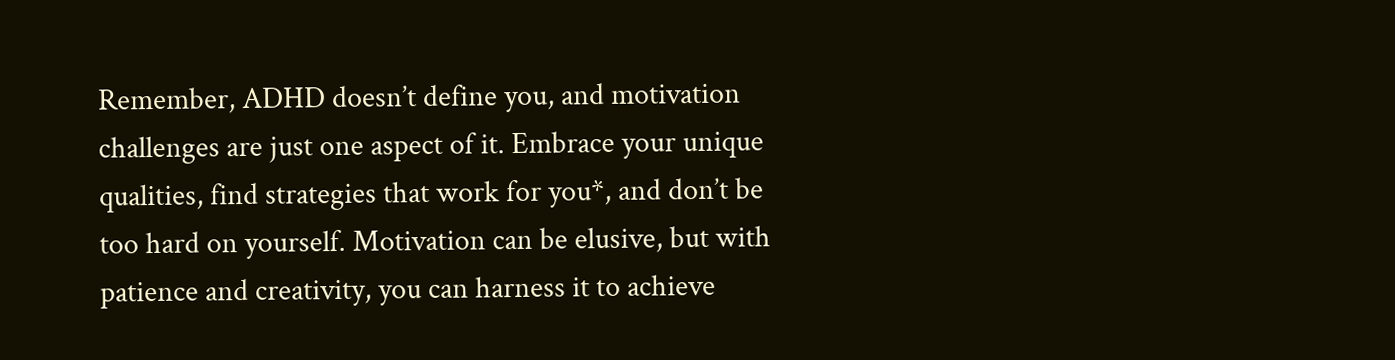Remember, ADHD doesn’t define you, and motivation challenges are just one aspect of it. Embrace your unique qualities, find strategies that work for you*, and don’t be too hard on yourself. Motivation can be elusive, but with patience and creativity, you can harness it to achieve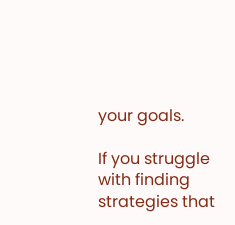your goals.

If you struggle with finding strategies that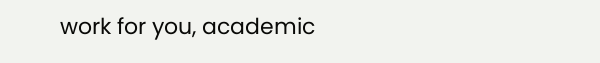work for you, academic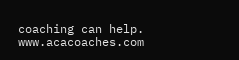coaching can help. www.acacoaches.com